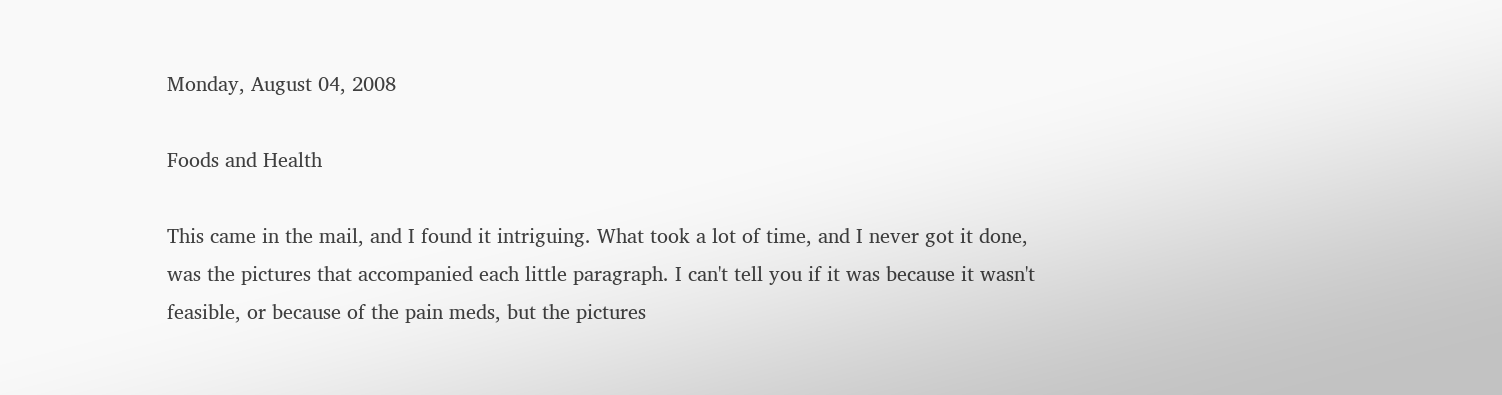Monday, August 04, 2008

Foods and Health

This came in the mail, and I found it intriguing. What took a lot of time, and I never got it done, was the pictures that accompanied each little paragraph. I can't tell you if it was because it wasn't feasible, or because of the pain meds, but the pictures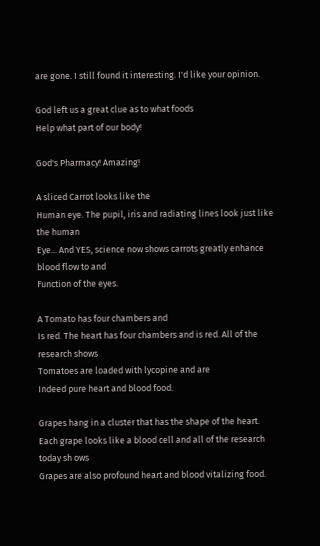are gone. I still found it interesting. I'd like your opinion.

God left us a great clue as to what foods
Help what part of our body!

God's Pharmacy! Amazing!

A sliced Carrot looks like the
Human eye. The pupil, iris and radiating lines look just like the human
Eye... And YES, science now shows carrots greatly enhance blood flow to and
Function of the eyes.

A Tomato has four chambers and
Is red. The heart has four chambers and is red. All of the research shows
Tomatoes are loaded with lycopine and are
Indeed pure heart and blood food.

Grapes hang in a cluster that has the shape of the heart.
Each grape looks like a blood cell and all of the research today sh ows
Grapes are also profound heart and blood vitalizing food.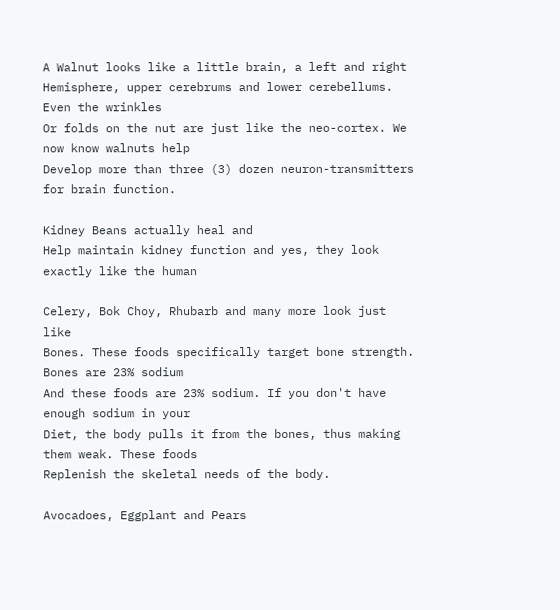A Walnut looks like a little brain, a left and right
Hemisphere, upper cerebrums and lower cerebellums. Even the wrinkles
Or folds on the nut are just like the neo-cortex. We now know walnuts help
Develop more than three (3) dozen neuron-transmitters for brain function.

Kidney Beans actually heal and
Help maintain kidney function and yes, they look exactly like the human

Celery, Bok Choy, Rhubarb and many more look just like
Bones. These foods specifically target bone strength. Bones are 23% sodium
And these foods are 23% sodium. If you don't have enough sodium in your
Diet, the body pulls it from the bones, thus making them weak. These foods
Replenish the skeletal needs of the body.

Avocadoes, Eggplant and Pears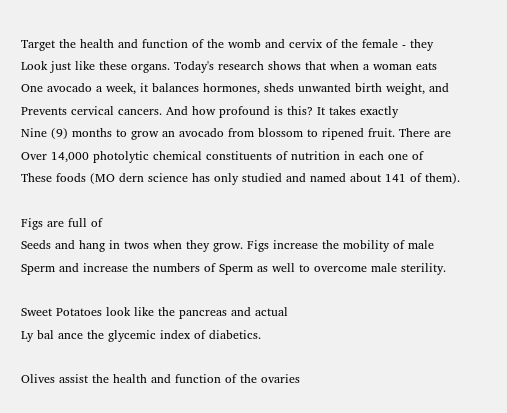Target the health and function of the womb and cervix of the female - they
Look just like these organs. Today's research shows that when a woman eats
One avocado a week, it balances hormones, sheds unwanted birth weight, and
Prevents cervical cancers. And how profound is this? It takes exactly
Nine (9) months to grow an avocado from blossom to ripened fruit. There are
Over 14,000 photolytic chemical constituents of nutrition in each one of
These foods (MO dern science has only studied and named about 141 of them).

Figs are full of
Seeds and hang in twos when they grow. Figs increase the mobility of male
Sperm and increase the numbers of Sperm as well to overcome male sterility.

Sweet Potatoes look like the pancreas and actual
Ly bal ance the glycemic index of diabetics.

Olives assist the health and function of the ovaries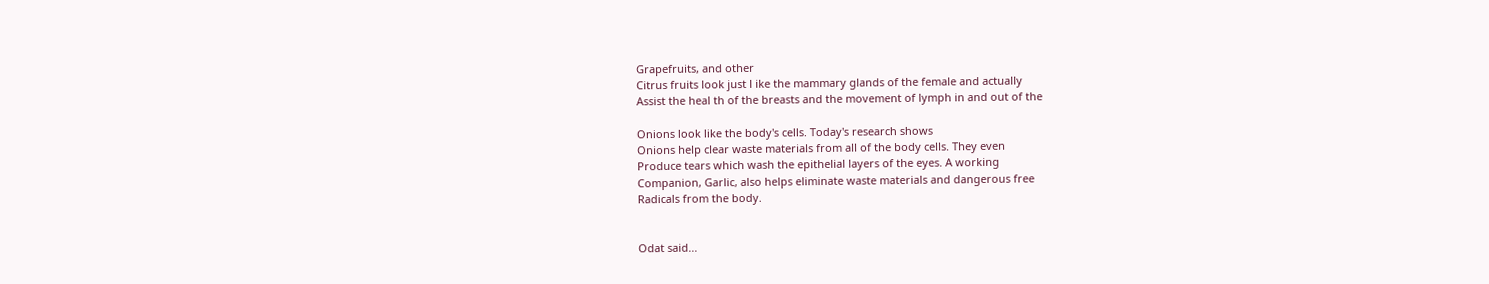Grapefruits, and other
Citrus fruits look just l ike the mammary glands of the female and actually
Assist the heal th of the breasts and the movement of lymph in and out of the

Onions look like the body's cells. Today's research shows
Onions help clear waste materials from all of the body cells. They even
Produce tears which wash the epithelial layers of the eyes. A working
Companion, Garlic, also helps eliminate waste materials and dangerous free
Radicals from the body.


Odat said...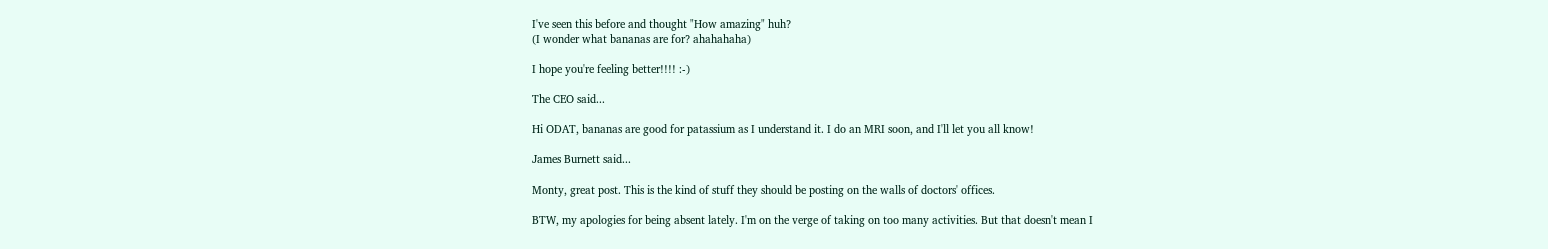I've seen this before and thought "How amazing" huh?
(I wonder what bananas are for? ahahahaha)

I hope you're feeling better!!!! :-)

The CEO said...

Hi ODAT, bananas are good for patassium as I understand it. I do an MRI soon, and I'll let you all know!

James Burnett said...

Monty, great post. This is the kind of stuff they should be posting on the walls of doctors' offices.

BTW, my apologies for being absent lately. I'm on the verge of taking on too many activities. But that doesn't mean I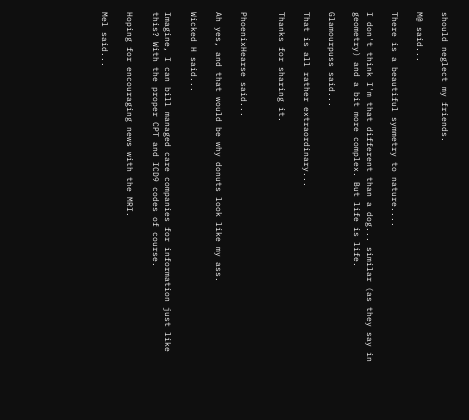should neglect my friends.

M@ said...

There is a beautiful symmetry to nature....

I don't think I'm that different than a dog... similar (as they say in geometry) and a bit more complex. But life is life.

Glamourpuss said...

That is all rather extraordinary...

Thanks for sharing it.


PhoenixHearse said...

Ah yes, and that would be why donuts look like my ass.

Wicked H said...

Imagine, I can bill managed care companies for information just like this? With the proper CPT and ICD9 codes of course.

Hoping for encouraging news with the MRI.

Mel said...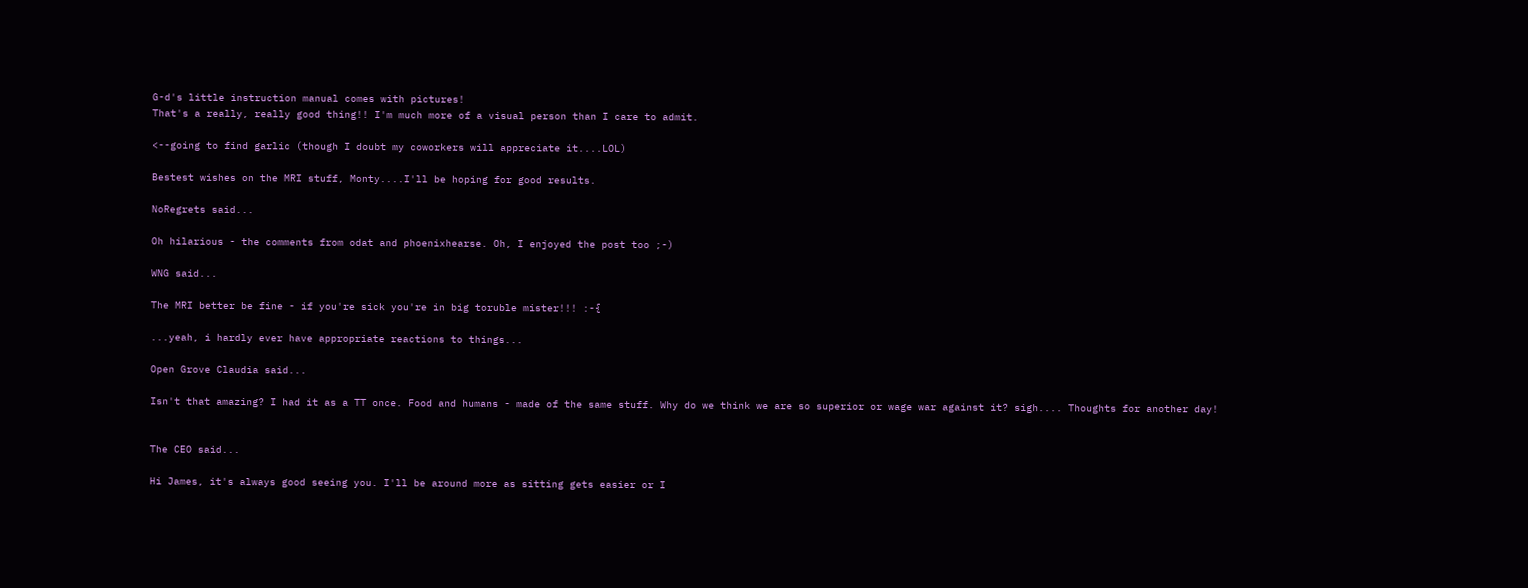G-d's little instruction manual comes with pictures!
That's a really, really good thing!! I'm much more of a visual person than I care to admit.

<--going to find garlic (though I doubt my coworkers will appreciate it....LOL)

Bestest wishes on the MRI stuff, Monty....I'll be hoping for good results.

NoRegrets said...

Oh hilarious - the comments from odat and phoenixhearse. Oh, I enjoyed the post too ;-)

WNG said...

The MRI better be fine - if you're sick you're in big toruble mister!!! :-{

...yeah, i hardly ever have appropriate reactions to things...

Open Grove Claudia said...

Isn't that amazing? I had it as a TT once. Food and humans - made of the same stuff. Why do we think we are so superior or wage war against it? sigh.... Thoughts for another day!


The CEO said...

Hi James, it's always good seeing you. I'll be around more as sitting gets easier or I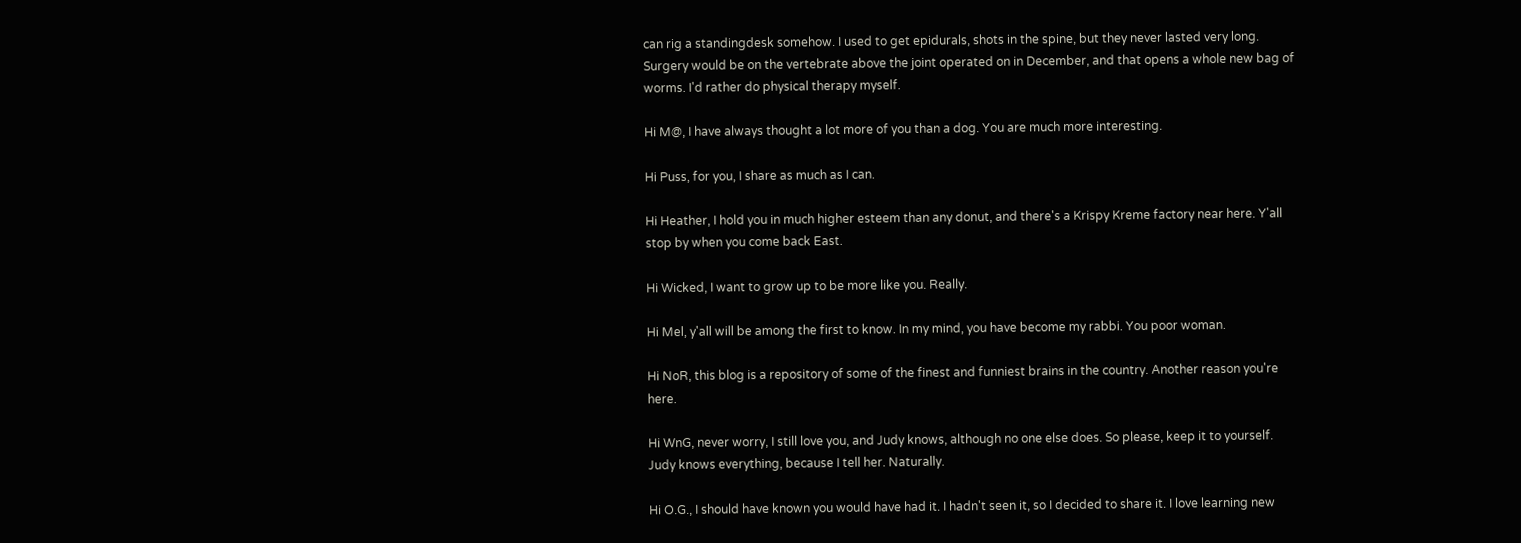can rig a standingdesk somehow. I used to get epidurals, shots in the spine, but they never lasted very long. Surgery would be on the vertebrate above the joint operated on in December, and that opens a whole new bag of worms. I'd rather do physical therapy myself.

Hi M@, I have always thought a lot more of you than a dog. You are much more interesting.

Hi Puss, for you, I share as much as I can.

Hi Heather, I hold you in much higher esteem than any donut, and there's a Krispy Kreme factory near here. Y'all stop by when you come back East.

Hi Wicked, I want to grow up to be more like you. Really.

Hi Mel, y'all will be among the first to know. In my mind, you have become my rabbi. You poor woman.

Hi NoR, this blog is a repository of some of the finest and funniest brains in the country. Another reason you're here.

Hi WnG, never worry, I still love you, and Judy knows, although no one else does. So please, keep it to yourself. Judy knows everything, because I tell her. Naturally.

Hi O.G., I should have known you would have had it. I hadn't seen it, so I decided to share it. I love learning new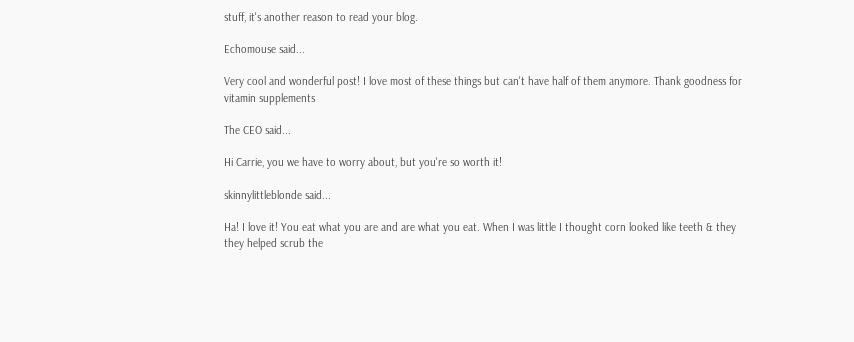stuff, it's another reason to read your blog.

Echomouse said...

Very cool and wonderful post! I love most of these things but can't have half of them anymore. Thank goodness for vitamin supplements

The CEO said...

Hi Carrie, you we have to worry about, but you're so worth it!

skinnylittleblonde said...

Ha! I love it! You eat what you are and are what you eat. When I was little I thought corn looked like teeth & they they helped scrub the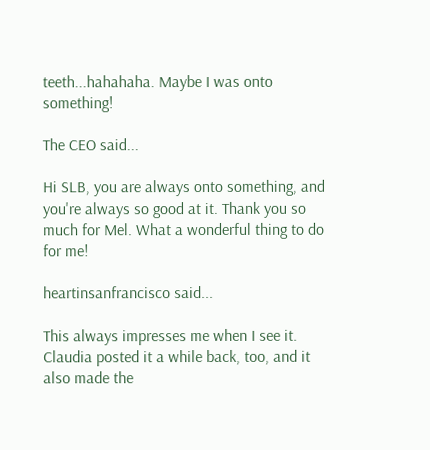teeth...hahahaha. Maybe I was onto something!

The CEO said...

Hi SLB, you are always onto something, and you're always so good at it. Thank you so much for Mel. What a wonderful thing to do for me!

heartinsanfrancisco said...

This always impresses me when I see it. Claudia posted it a while back, too, and it also made the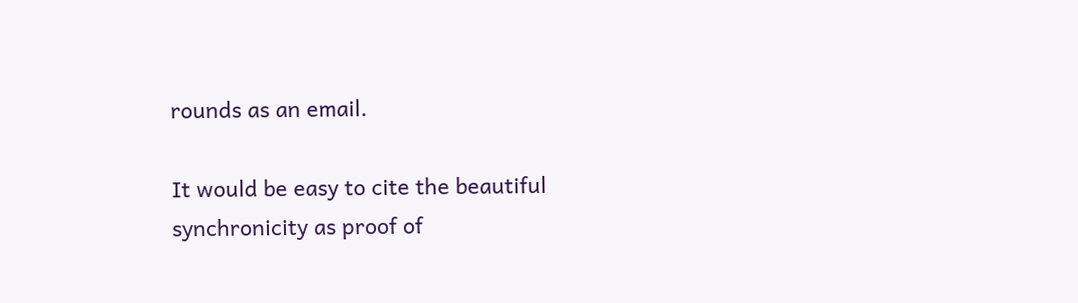rounds as an email.

It would be easy to cite the beautiful synchronicity as proof of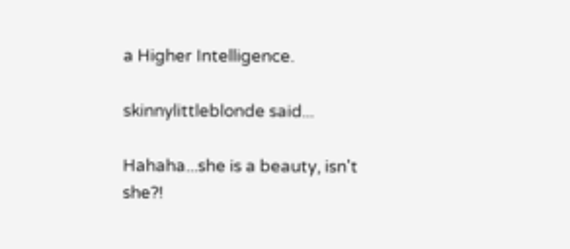a Higher Intelligence.

skinnylittleblonde said...

Hahaha...she is a beauty, isn't she?!